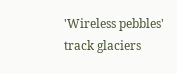'Wireless pebbles' track glaciers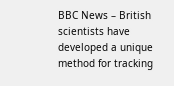BBC News – British scientists have developed a unique method for tracking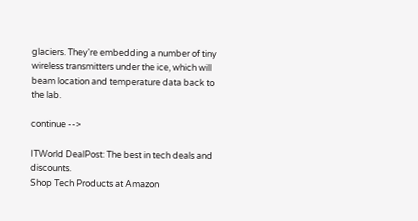glaciers. They're embedding a number of tiny wireless transmitters under the ice, which will beam location and temperature data back to the lab.

continue -->

ITWorld DealPost: The best in tech deals and discounts.
Shop Tech Products at Amazon